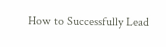How to Successfully Lead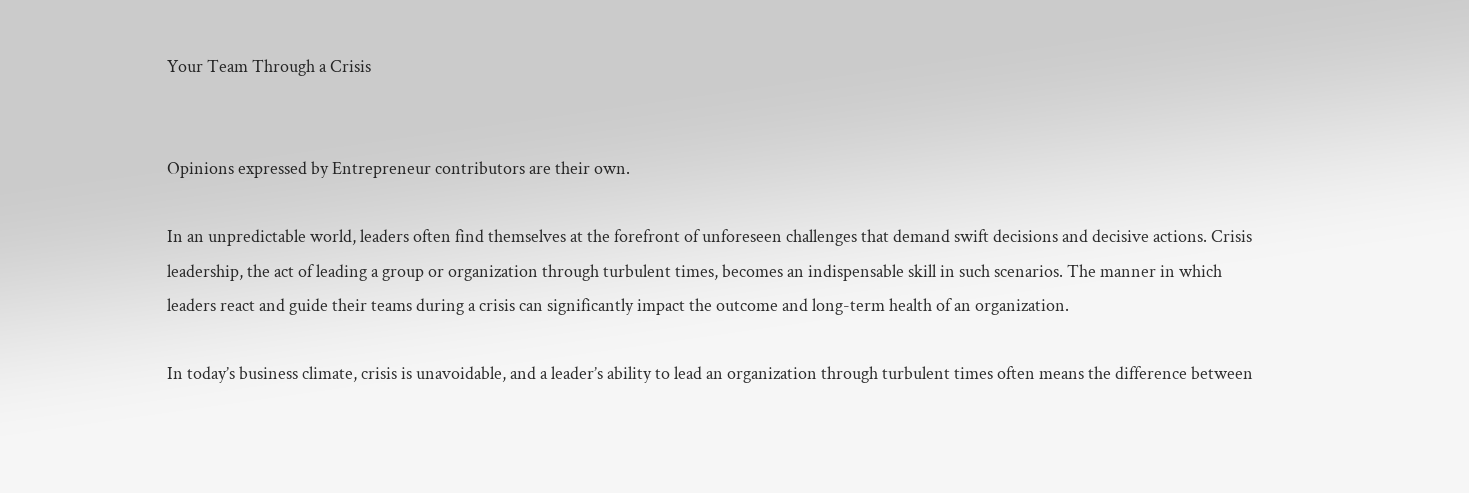Your Team Through a Crisis


Opinions expressed by Entrepreneur contributors are their own.

In an unpredictable world, leaders often find themselves at the forefront of unforeseen challenges that demand swift decisions and decisive actions. Crisis leadership, the act of leading a group or organization through turbulent times, becomes an indispensable skill in such scenarios. The manner in which leaders react and guide their teams during a crisis can significantly impact the outcome and long-term health of an organization.

In today’s business climate, crisis is unavoidable, and a leader’s ability to lead an organization through turbulent times often means the difference between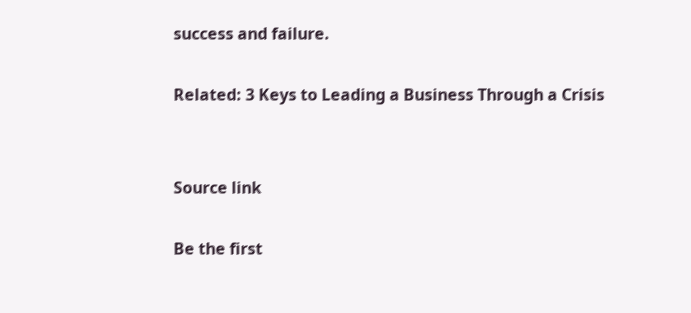success and failure.

Related: 3 Keys to Leading a Business Through a Crisis


Source link

Be the first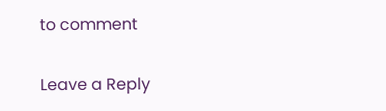to comment

Leave a Reply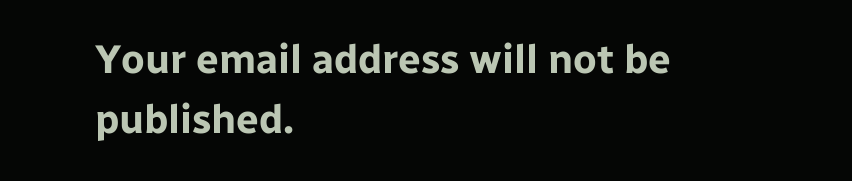Your email address will not be published.